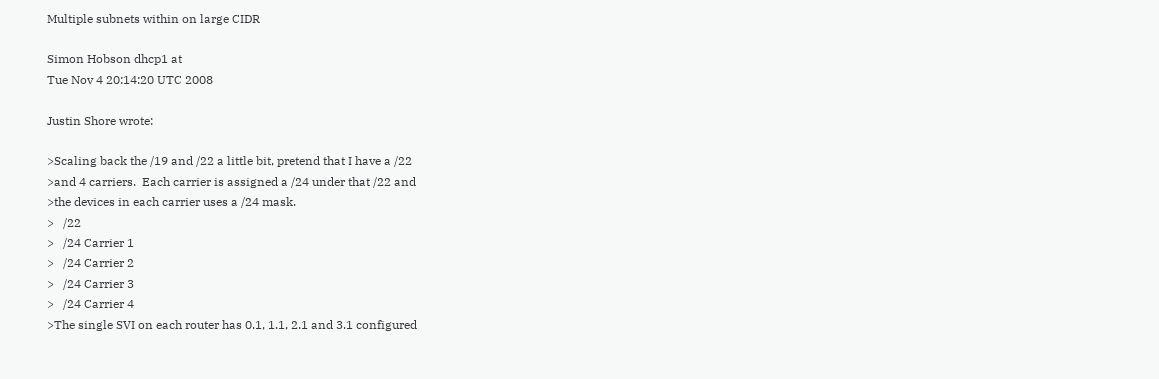Multiple subnets within on large CIDR

Simon Hobson dhcp1 at
Tue Nov 4 20:14:20 UTC 2008

Justin Shore wrote:

>Scaling back the /19 and /22 a little bit, pretend that I have a /22
>and 4 carriers.  Each carrier is assigned a /24 under that /22 and
>the devices in each carrier uses a /24 mask.
>   /22
>   /24 Carrier 1
>   /24 Carrier 2
>   /24 Carrier 3
>   /24 Carrier 4
>The single SVI on each router has 0.1, 1.1, 2.1 and 3.1 configured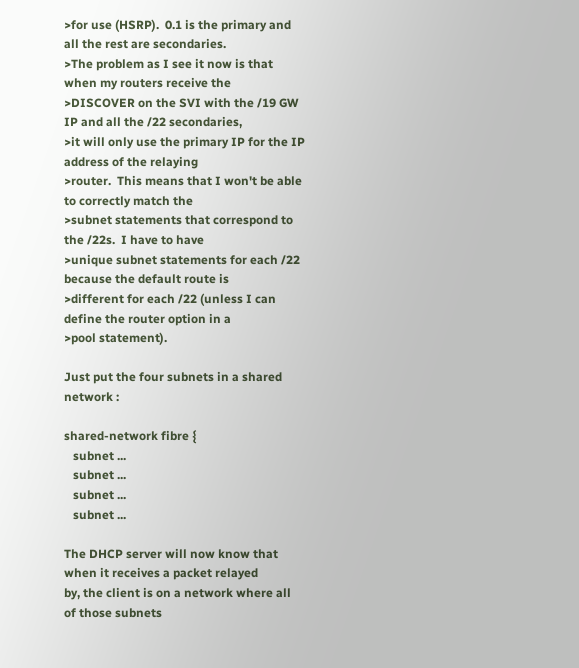>for use (HSRP).  0.1 is the primary and all the rest are secondaries.
>The problem as I see it now is that when my routers receive the
>DISCOVER on the SVI with the /19 GW IP and all the /22 secondaries,
>it will only use the primary IP for the IP address of the relaying
>router.  This means that I won't be able to correctly match the
>subnet statements that correspond to the /22s.  I have to have
>unique subnet statements for each /22 because the default route is
>different for each /22 (unless I can define the router option in a
>pool statement).

Just put the four subnets in a shared network :

shared-network fibre {
   subnet ...
   subnet ...
   subnet ...
   subnet ...

The DHCP server will now know that when it receives a packet relayed
by, the client is on a network where all of those subnets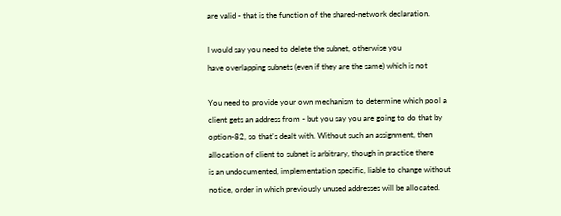are valid - that is the function of the shared-network declaration.

I would say you need to delete the subnet, otherwise you
have overlapping subnets (even if they are the same) which is not

You need to provide your own mechanism to determine which pool a
client gets an address from - but you say you are going to do that by
option-82, so that's dealt with. Without such an assignment, then
allocation of client to subnet is arbitrary, though in practice there
is an undocumented, implementation specific, liable to change without
notice, order in which previously unused addresses will be allocated.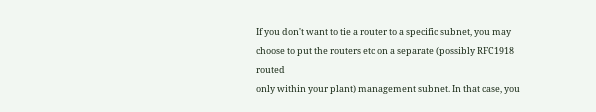If you don't want to tie a router to a specific subnet, you may
choose to put the routers etc on a separate (possibly RFC1918 routed
only within your plant) management subnet. In that case, you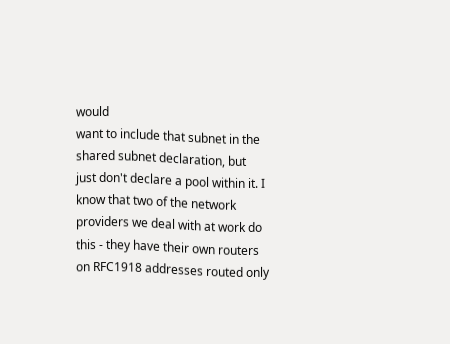would
want to include that subnet in the shared subnet declaration, but
just don't declare a pool within it. I know that two of the network
providers we deal with at work do this - they have their own routers
on RFC1918 addresses routed only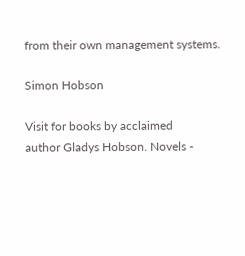from their own management systems.

Simon Hobson

Visit for books by acclaimed
author Gladys Hobson. Novels -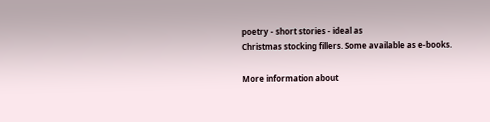poetry - short stories - ideal as
Christmas stocking fillers. Some available as e-books.

More information about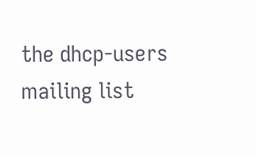the dhcp-users mailing list